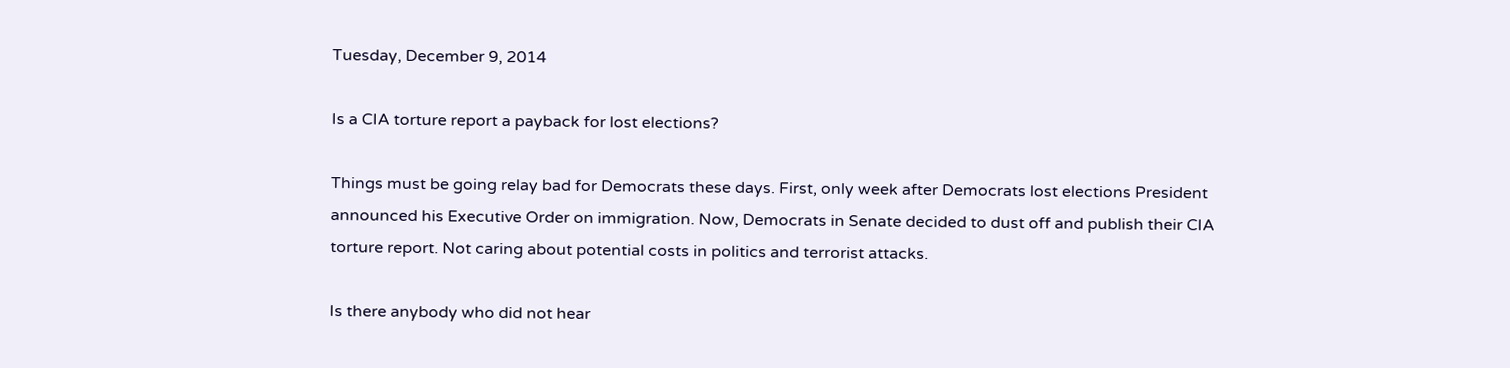Tuesday, December 9, 2014

Is a CIA torture report a payback for lost elections?

Things must be going relay bad for Democrats these days. First, only week after Democrats lost elections President announced his Executive Order on immigration. Now, Democrats in Senate decided to dust off and publish their CIA torture report. Not caring about potential costs in politics and terrorist attacks.

Is there anybody who did not hear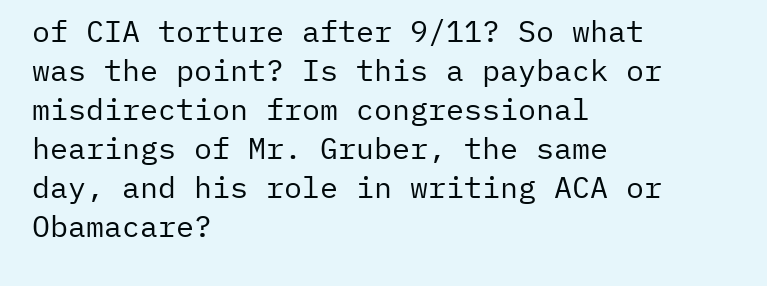of CIA torture after 9/11? So what was the point? Is this a payback or misdirection from congressional hearings of Mr. Gruber, the same day, and his role in writing ACA or Obamacare?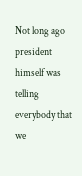Not long ago president himself was telling everybody that we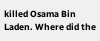killed Osama Bin Laden. Where did the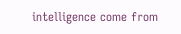intelligence come from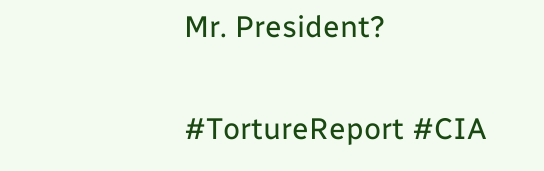Mr. President?

#TortureReport #CIA